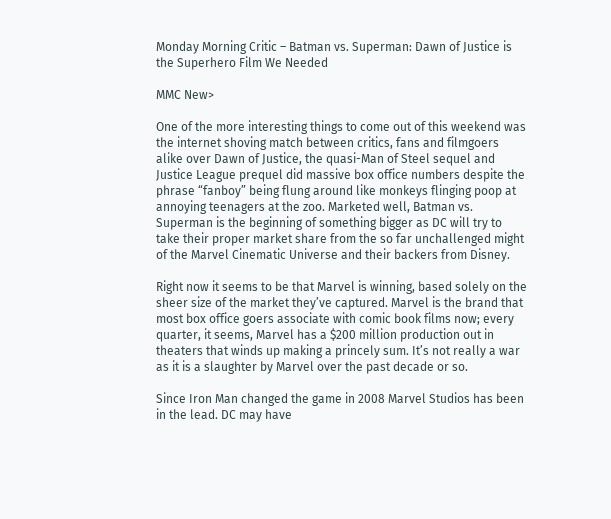Monday Morning Critic – Batman vs. Superman: Dawn of Justice is the Superhero Film We Needed

MMC New>

One of the more interesting things to come out of this weekend was the internet shoving match between critics, fans and filmgoers alike over Dawn of Justice, the quasi-Man of Steel sequel and Justice League prequel did massive box office numbers despite the phrase “fanboy” being flung around like monkeys flinging poop at annoying teenagers at the zoo. Marketed well, Batman vs. Superman is the beginning of something bigger as DC will try to take their proper market share from the so far unchallenged might of the Marvel Cinematic Universe and their backers from Disney.

Right now it seems to be that Marvel is winning, based solely on the sheer size of the market they’ve captured. Marvel is the brand that most box office goers associate with comic book films now; every quarter, it seems, Marvel has a $200 million production out in theaters that winds up making a princely sum. It’s not really a war as it is a slaughter by Marvel over the past decade or so.

Since Iron Man changed the game in 2008 Marvel Studios has been in the lead. DC may have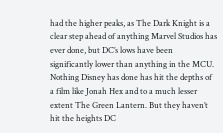had the higher peaks, as The Dark Knight is a clear step ahead of anything Marvel Studios has ever done, but DC’s lows have been significantly lower than anything in the MCU. Nothing Disney has done has hit the depths of a film like Jonah Hex and to a much lesser extent The Green Lantern. But they haven’t hit the heights DC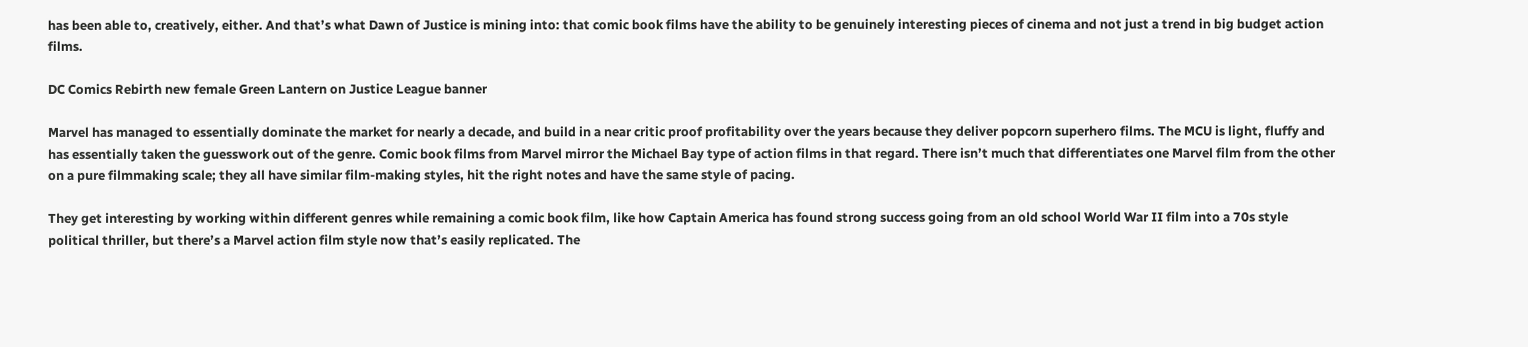has been able to, creatively, either. And that’s what Dawn of Justice is mining into: that comic book films have the ability to be genuinely interesting pieces of cinema and not just a trend in big budget action films.

DC Comics Rebirth new female Green Lantern on Justice League banner

Marvel has managed to essentially dominate the market for nearly a decade, and build in a near critic proof profitability over the years because they deliver popcorn superhero films. The MCU is light, fluffy and has essentially taken the guesswork out of the genre. Comic book films from Marvel mirror the Michael Bay type of action films in that regard. There isn’t much that differentiates one Marvel film from the other on a pure filmmaking scale; they all have similar film-making styles, hit the right notes and have the same style of pacing.

They get interesting by working within different genres while remaining a comic book film, like how Captain America has found strong success going from an old school World War II film into a 70s style political thriller, but there’s a Marvel action film style now that’s easily replicated. The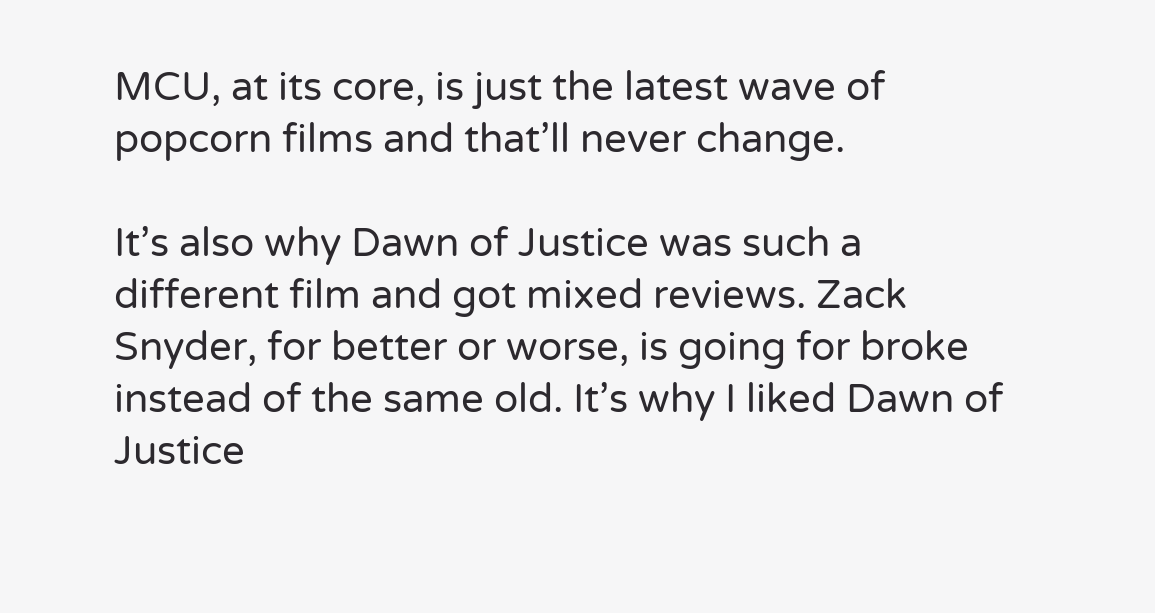MCU, at its core, is just the latest wave of popcorn films and that’ll never change.

It’s also why Dawn of Justice was such a different film and got mixed reviews. Zack Snyder, for better or worse, is going for broke instead of the same old. It’s why I liked Dawn of Justice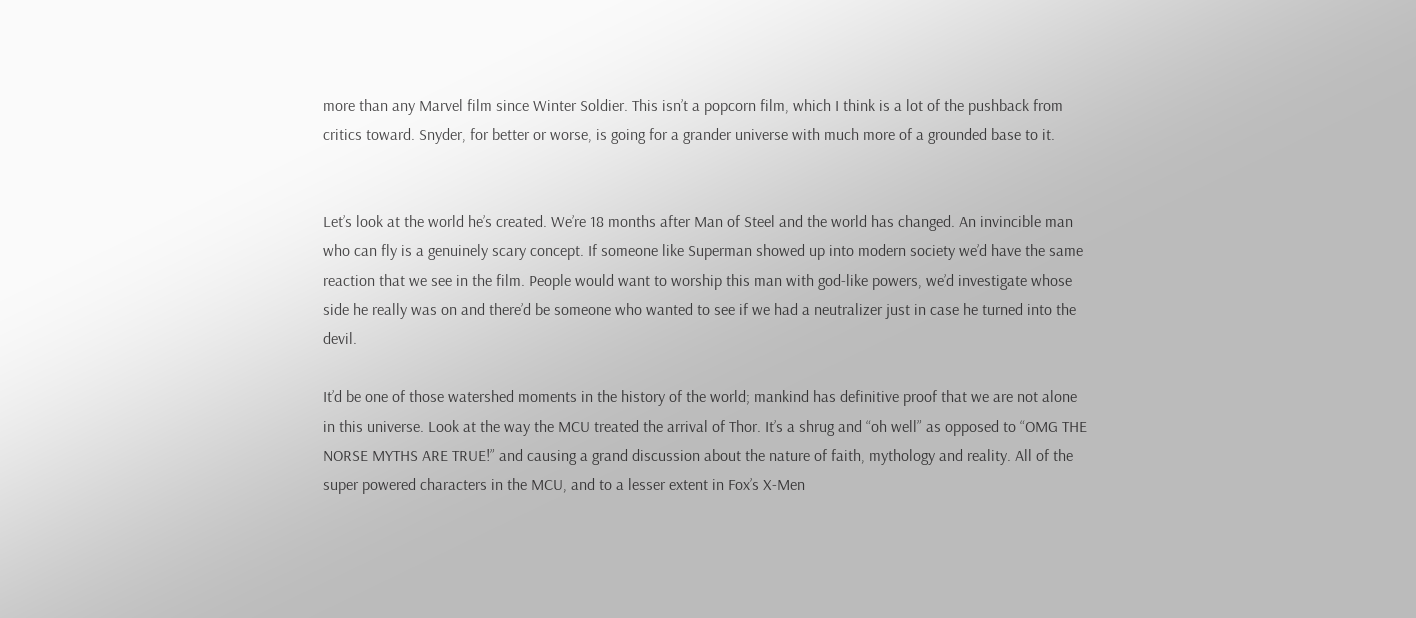more than any Marvel film since Winter Soldier. This isn’t a popcorn film, which I think is a lot of the pushback from critics toward. Snyder, for better or worse, is going for a grander universe with much more of a grounded base to it.


Let’s look at the world he’s created. We’re 18 months after Man of Steel and the world has changed. An invincible man who can fly is a genuinely scary concept. If someone like Superman showed up into modern society we’d have the same reaction that we see in the film. People would want to worship this man with god-like powers, we’d investigate whose side he really was on and there’d be someone who wanted to see if we had a neutralizer just in case he turned into the devil.

It’d be one of those watershed moments in the history of the world; mankind has definitive proof that we are not alone in this universe. Look at the way the MCU treated the arrival of Thor. It’s a shrug and “oh well” as opposed to “OMG THE NORSE MYTHS ARE TRUE!” and causing a grand discussion about the nature of faith, mythology and reality. All of the super powered characters in the MCU, and to a lesser extent in Fox’s X-Men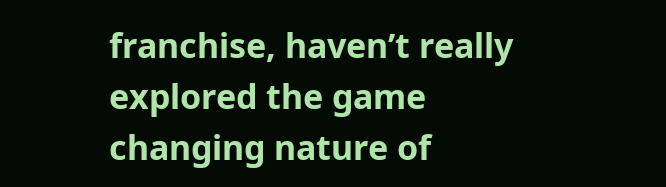franchise, haven’t really explored the game changing nature of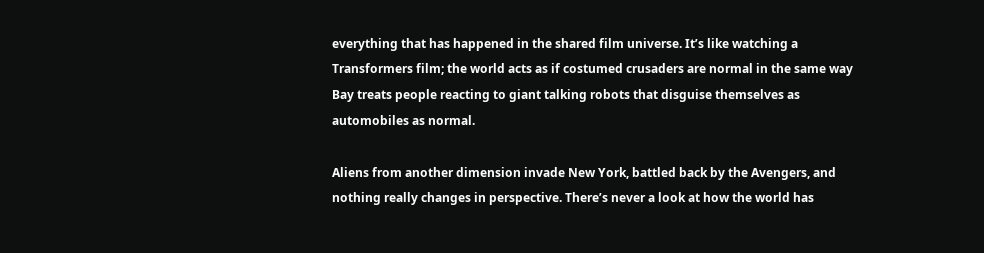everything that has happened in the shared film universe. It’s like watching a Transformers film; the world acts as if costumed crusaders are normal in the same way Bay treats people reacting to giant talking robots that disguise themselves as automobiles as normal.

Aliens from another dimension invade New York, battled back by the Avengers, and nothing really changes in perspective. There’s never a look at how the world has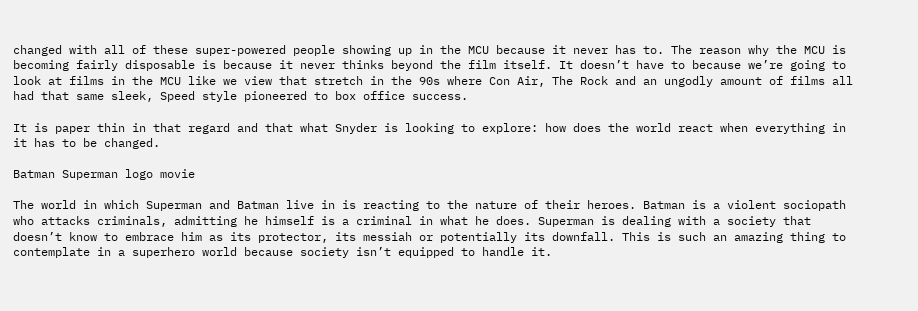changed with all of these super-powered people showing up in the MCU because it never has to. The reason why the MCU is becoming fairly disposable is because it never thinks beyond the film itself. It doesn’t have to because we’re going to look at films in the MCU like we view that stretch in the 90s where Con Air, The Rock and an ungodly amount of films all had that same sleek, Speed style pioneered to box office success.

It is paper thin in that regard and that what Snyder is looking to explore: how does the world react when everything in it has to be changed.

Batman Superman logo movie

The world in which Superman and Batman live in is reacting to the nature of their heroes. Batman is a violent sociopath who attacks criminals, admitting he himself is a criminal in what he does. Superman is dealing with a society that doesn’t know to embrace him as its protector, its messiah or potentially its downfall. This is such an amazing thing to contemplate in a superhero world because society isn’t equipped to handle it.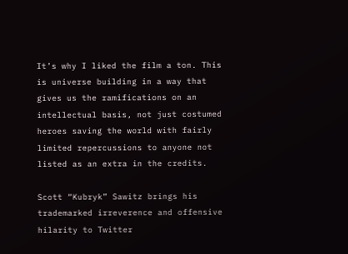It’s why I liked the film a ton. This is universe building in a way that gives us the ramifications on an intellectual basis, not just costumed heroes saving the world with fairly limited repercussions to anyone not listed as an extra in the credits.

Scott “Kubryk” Sawitz brings his trademarked irreverence and offensive hilarity to Twitter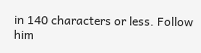in 140 characters or less. Follow him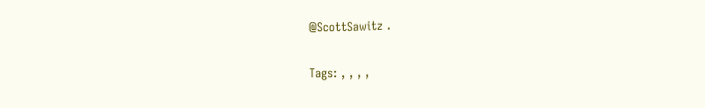@ScottSawitz .

Tags: , , , ,